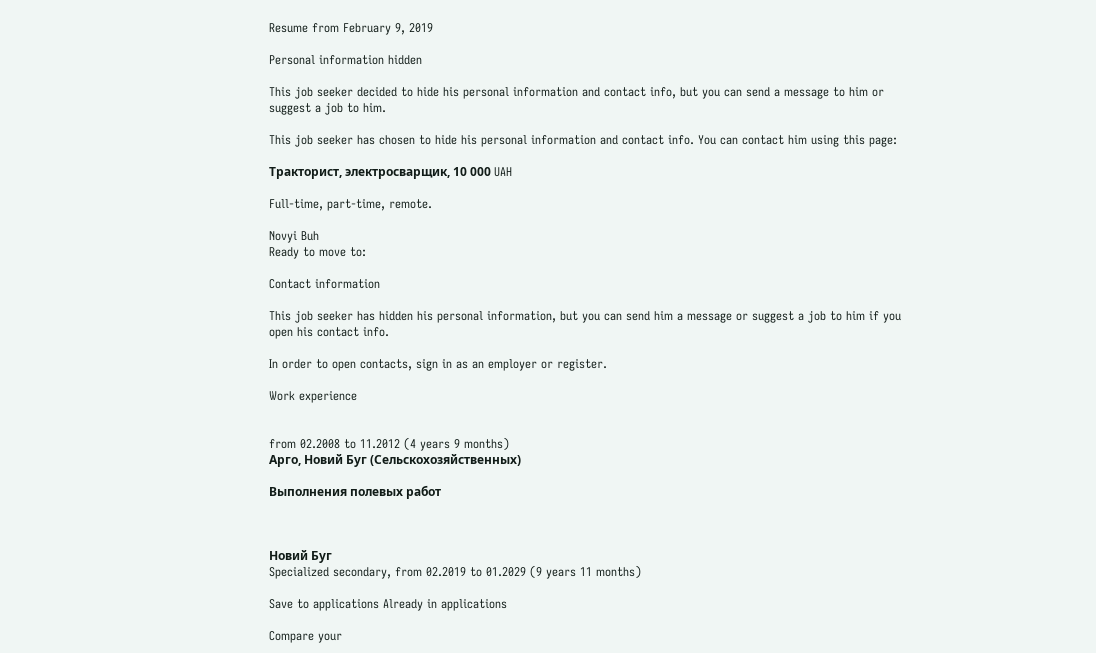Resume from February 9, 2019

Personal information hidden

This job seeker decided to hide his personal information and contact info, but you can send a message to him or suggest a job to him.

This job seeker has chosen to hide his personal information and contact info. You can contact him using this page:

Тракторист, электросварщик, 10 000 UAH

Full-time, part-time, remote.

Novyi Buh
Ready to move to:

Contact information

This job seeker has hidden his personal information, but you can send him a message or suggest a job to him if you open his contact info.

In order to open contacts, sign in as an employer or register.

Work experience


from 02.2008 to 11.2012 (4 years 9 months)
Арго, Новий Буг (Сельскохозяйственных)

Выполнения полевых работ



Новий Буг
Specialized secondary, from 02.2019 to 01.2029 (9 years 11 months)

Save to applications Already in applications

Compare your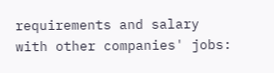requirements and salary with other companies' jobs: